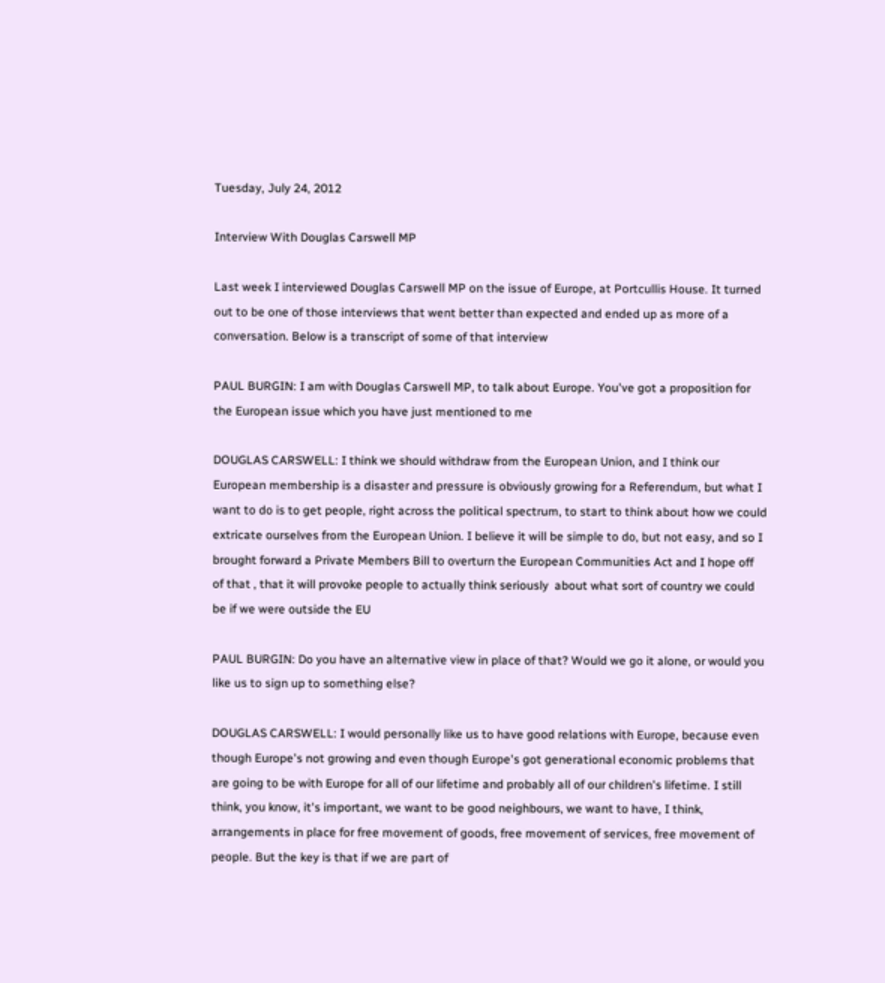Tuesday, July 24, 2012

Interview With Douglas Carswell MP

Last week I interviewed Douglas Carswell MP on the issue of Europe, at Portcullis House. It turned out to be one of those interviews that went better than expected and ended up as more of a conversation. Below is a transcript of some of that interview

PAUL BURGIN: I am with Douglas Carswell MP, to talk about Europe. You've got a proposition for the European issue which you have just mentioned to me

DOUGLAS CARSWELL: I think we should withdraw from the European Union, and I think our European membership is a disaster and pressure is obviously growing for a Referendum, but what I want to do is to get people, right across the political spectrum, to start to think about how we could extricate ourselves from the European Union. I believe it will be simple to do, but not easy, and so I brought forward a Private Members Bill to overturn the European Communities Act and I hope off of that , that it will provoke people to actually think seriously  about what sort of country we could be if we were outside the EU

PAUL BURGIN: Do you have an alternative view in place of that? Would we go it alone, or would you like us to sign up to something else?

DOUGLAS CARSWELL: I would personally like us to have good relations with Europe, because even though Europe's not growing and even though Europe's got generational economic problems that are going to be with Europe for all of our lifetime and probably all of our children's lifetime. I still think, you know, it's important, we want to be good neighbours, we want to have, I think, arrangements in place for free movement of goods, free movement of services, free movement of people. But the key is that if we are part of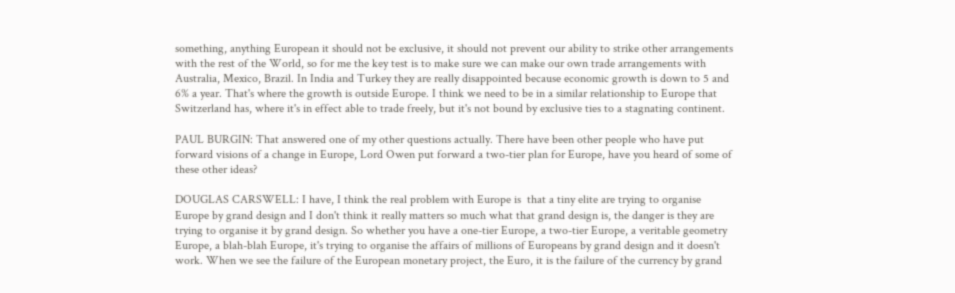something, anything European it should not be exclusive, it should not prevent our ability to strike other arrangements with the rest of the World, so for me the key test is to make sure we can make our own trade arrangements with Australia, Mexico, Brazil. In India and Turkey they are really disappointed because economic growth is down to 5 and 6% a year. That's where the growth is outside Europe. I think we need to be in a similar relationship to Europe that Switzerland has, where it's in effect able to trade freely, but it's not bound by exclusive ties to a stagnating continent.

PAUL BURGIN: That answered one of my other questions actually. There have been other people who have put forward visions of a change in Europe, Lord Owen put forward a two-tier plan for Europe, have you heard of some of these other ideas?

DOUGLAS CARSWELL: I have, I think the real problem with Europe is  that a tiny elite are trying to organise Europe by grand design and I don't think it really matters so much what that grand design is, the danger is they are trying to organise it by grand design. So whether you have a one-tier Europe, a two-tier Europe, a veritable geometry Europe, a blah-blah Europe, it's trying to organise the affairs of millions of Europeans by grand design and it doesn't work. When we see the failure of the European monetary project, the Euro, it is the failure of the currency by grand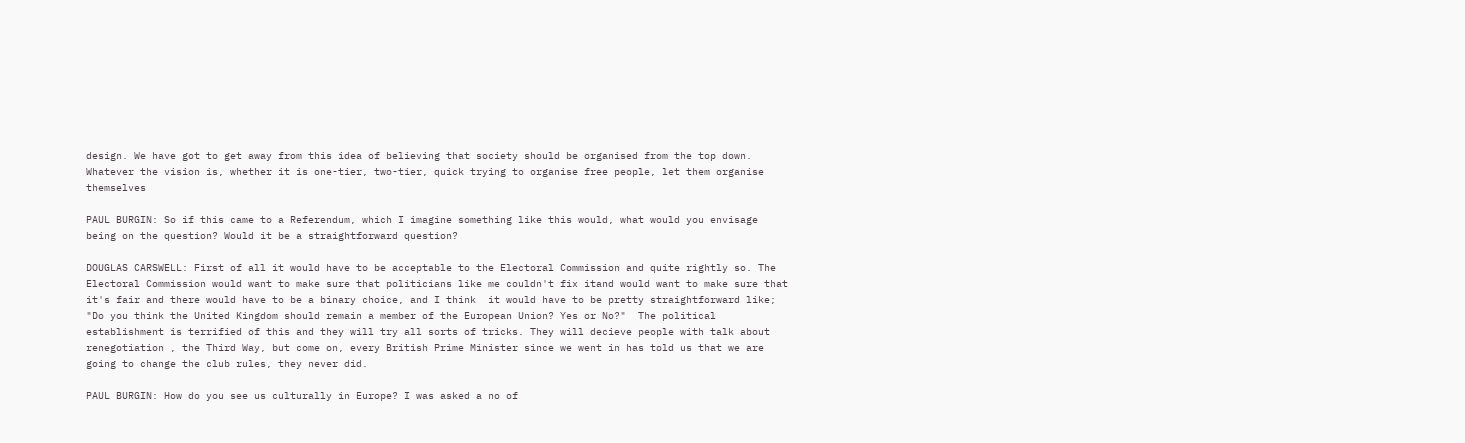design. We have got to get away from this idea of believing that society should be organised from the top down. Whatever the vision is, whether it is one-tier, two-tier, quick trying to organise free people, let them organise themselves

PAUL BURGIN: So if this came to a Referendum, which I imagine something like this would, what would you envisage being on the question? Would it be a straightforward question?

DOUGLAS CARSWELL: First of all it would have to be acceptable to the Electoral Commission and quite rightly so. The Electoral Commission would want to make sure that politicians like me couldn't fix itand would want to make sure that it's fair and there would have to be a binary choice, and I think  it would have to be pretty straightforward like; "Do you think the United Kingdom should remain a member of the European Union? Yes or No?"  The political establishment is terrified of this and they will try all sorts of tricks. They will decieve people with talk about renegotiation , the Third Way, but come on, every British Prime Minister since we went in has told us that we are going to change the club rules, they never did.

PAUL BURGIN: How do you see us culturally in Europe? I was asked a no of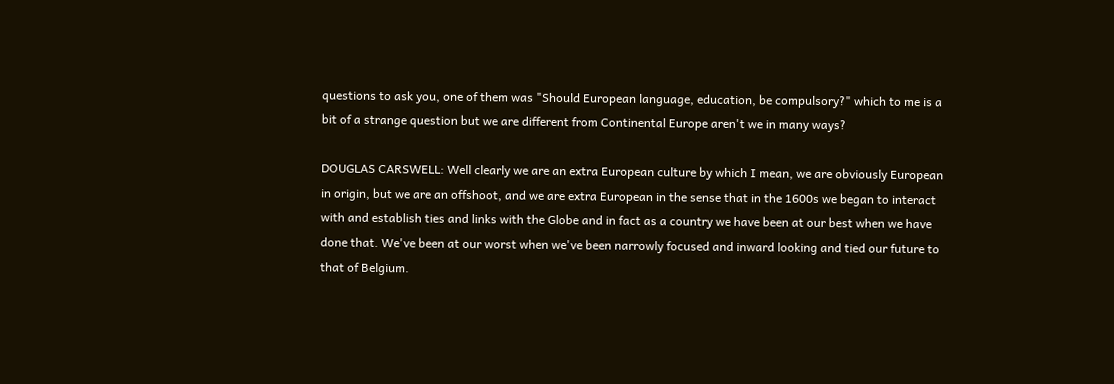questions to ask you, one of them was "Should European language, education, be compulsory?" which to me is a bit of a strange question but we are different from Continental Europe aren't we in many ways?

DOUGLAS CARSWELL: Well clearly we are an extra European culture by which I mean, we are obviously European in origin, but we are an offshoot, and we are extra European in the sense that in the 1600s we began to interact with and establish ties and links with the Globe and in fact as a country we have been at our best when we have done that. We've been at our worst when we've been narrowly focused and inward looking and tied our future to that of Belgium.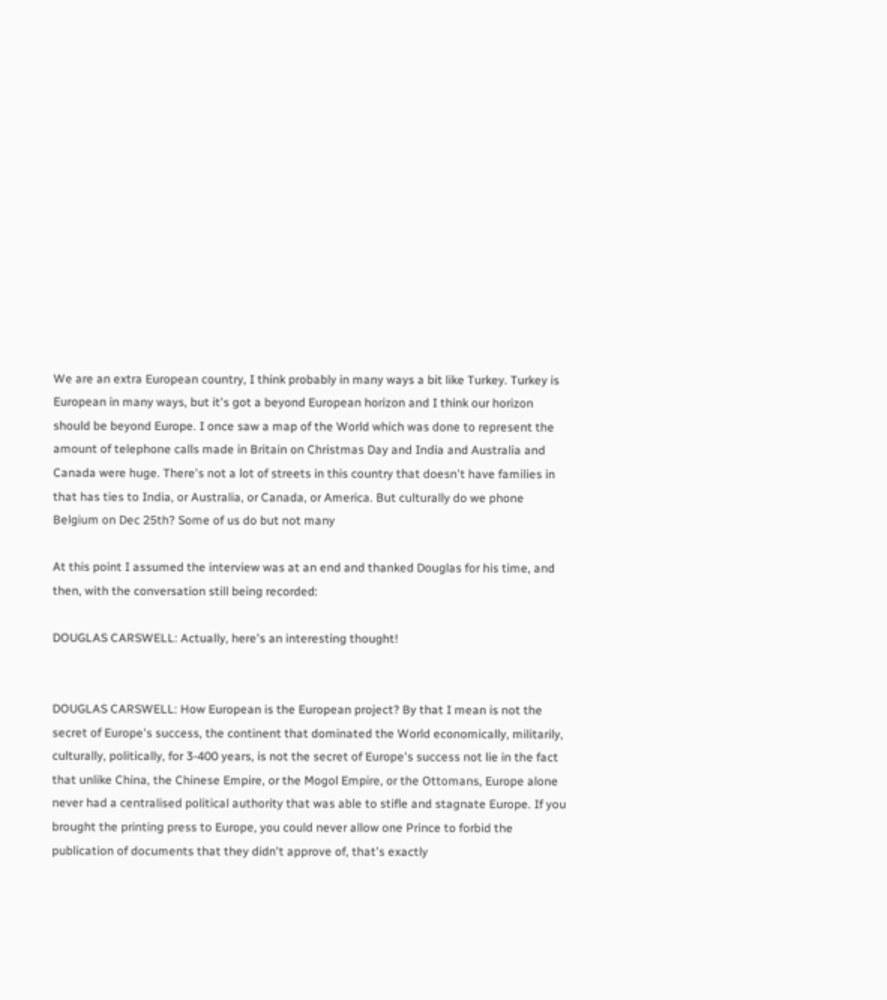We are an extra European country, I think probably in many ways a bit like Turkey. Turkey is European in many ways, but it's got a beyond European horizon and I think our horizon should be beyond Europe. I once saw a map of the World which was done to represent the amount of telephone calls made in Britain on Christmas Day and India and Australia and Canada were huge. There's not a lot of streets in this country that doesn't have families in that has ties to India, or Australia, or Canada, or America. But culturally do we phone Belgium on Dec 25th? Some of us do but not many

At this point I assumed the interview was at an end and thanked Douglas for his time, and then, with the conversation still being recorded:

DOUGLAS CARSWELL: Actually, here's an interesting thought!


DOUGLAS CARSWELL: How European is the European project? By that I mean is not the secret of Europe's success, the continent that dominated the World economically, militarily, culturally, politically, for 3-400 years, is not the secret of Europe's success not lie in the fact that unlike China, the Chinese Empire, or the Mogol Empire, or the Ottomans, Europe alone never had a centralised political authority that was able to stifle and stagnate Europe. If you brought the printing press to Europe, you could never allow one Prince to forbid the publication of documents that they didn't approve of, that's exactly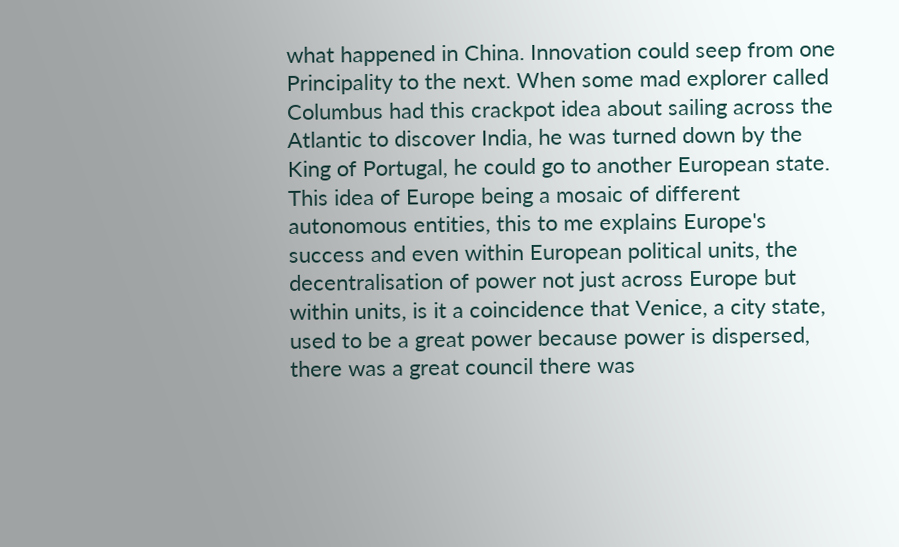what happened in China. Innovation could seep from one Principality to the next. When some mad explorer called Columbus had this crackpot idea about sailing across the Atlantic to discover India, he was turned down by the King of Portugal, he could go to another European state. This idea of Europe being a mosaic of different  autonomous entities, this to me explains Europe's success and even within European political units, the decentralisation of power not just across Europe but within units, is it a coincidence that Venice, a city state, used to be a great power because power is dispersed, there was a great council there was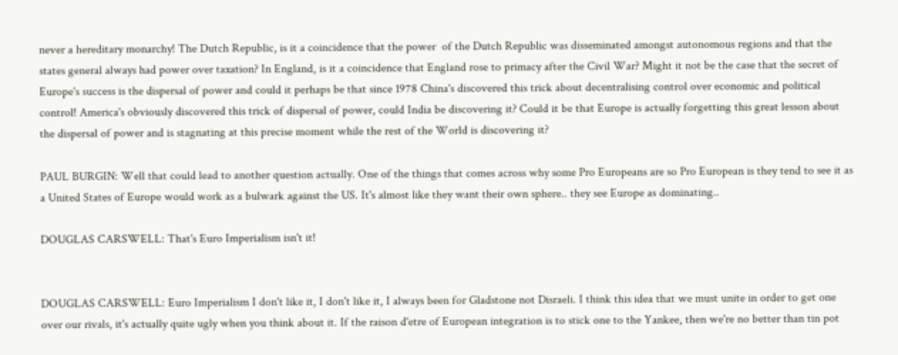never a hereditary monarchy! The Dutch Republic, is it a coincidence that the power  of the Dutch Republic was disseminated amongst autonomous regions and that the states general always had power over taxation? In England, is it a coincidence that England rose to primacy after the Civil War? Might it not be the case that the secret of Europe's success is the dispersal of power and could it perhaps be that since 1978 China's discovered this trick about decentralising control over economic and political control! America's obviously discovered this trick of dispersal of power, could India be discovering it? Could it be that Europe is actually forgetting this great lesson about the dispersal of power and is stagnating at this precise moment while the rest of the World is discovering it?

PAUL BURGIN: Well that could lead to another question actually. One of the things that comes across why some Pro Europeans are so Pro European is they tend to see it as a United States of Europe would work as a bulwark against the US. It's almost like they want their own sphere.. they see Europe as dominating..

DOUGLAS CARSWELL: That's Euro Imperialism isn't it!


DOUGLAS CARSWELL: Euro Imperialism I don't like it, I don't like it, I always been for Gladstone not Disraeli. I think this idea that we must unite in order to get one over our rivals, it's actually quite ugly when you think about it. If the raison d'etre of European integration is to stick one to the Yankee, then we're no better than tin pot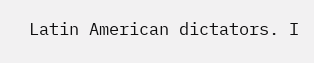Latin American dictators. I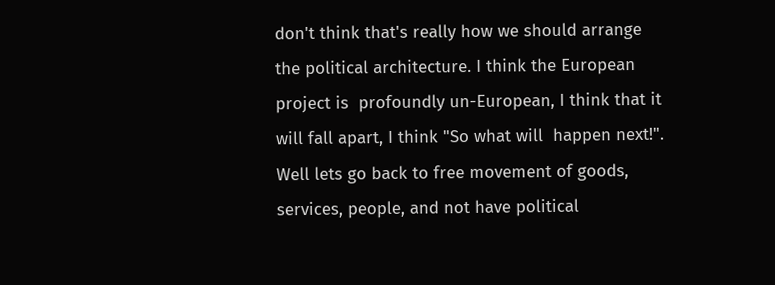don't think that's really how we should arrange the political architecture. I think the European project is  profoundly un-European, I think that it will fall apart, I think "So what will  happen next!". Well lets go back to free movement of goods, services, people, and not have political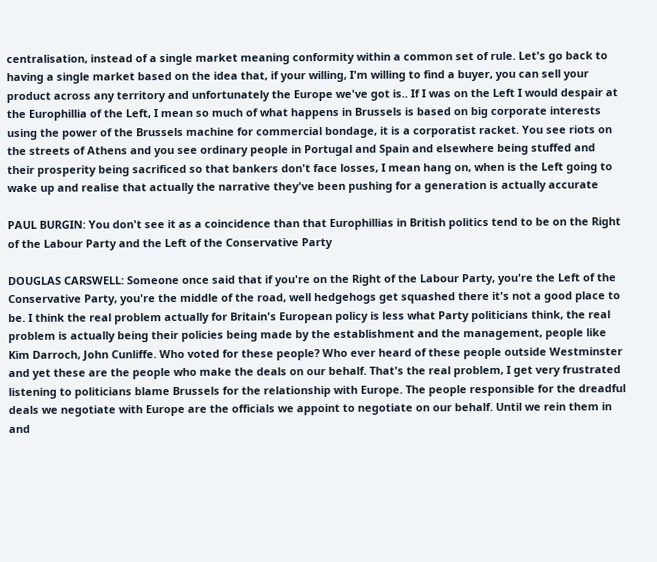centralisation, instead of a single market meaning conformity within a common set of rule. Let's go back to having a single market based on the idea that, if your willing, I'm willing to find a buyer, you can sell your product across any territory and unfortunately the Europe we've got is.. If I was on the Left I would despair at the Europhillia of the Left, I mean so much of what happens in Brussels is based on big corporate interests using the power of the Brussels machine for commercial bondage, it is a corporatist racket. You see riots on the streets of Athens and you see ordinary people in Portugal and Spain and elsewhere being stuffed and their prosperity being sacrificed so that bankers don't face losses, I mean hang on, when is the Left going to wake up and realise that actually the narrative they've been pushing for a generation is actually accurate

PAUL BURGIN: You don't see it as a coincidence than that Europhillias in British politics tend to be on the Right of the Labour Party and the Left of the Conservative Party

DOUGLAS CARSWELL: Someone once said that if you're on the Right of the Labour Party, you're the Left of the Conservative Party, you're the middle of the road, well hedgehogs get squashed there it's not a good place to be. I think the real problem actually for Britain's European policy is less what Party politicians think, the real problem is actually being their policies being made by the establishment and the management, people like Kim Darroch, John Cunliffe. Who voted for these people? Who ever heard of these people outside Westminster and yet these are the people who make the deals on our behalf. That's the real problem, I get very frustrated listening to politicians blame Brussels for the relationship with Europe. The people responsible for the dreadful deals we negotiate with Europe are the officials we appoint to negotiate on our behalf. Until we rein them in and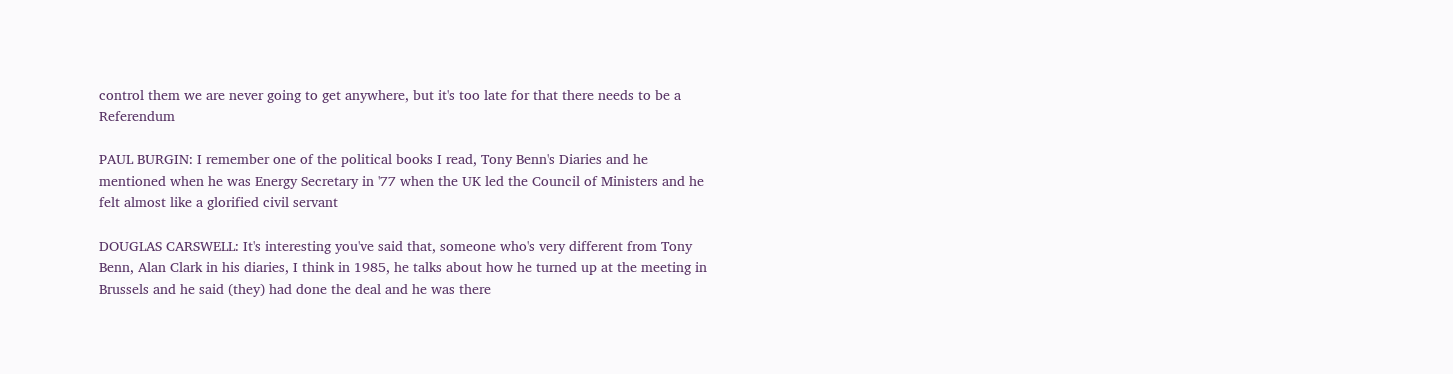control them we are never going to get anywhere, but it's too late for that there needs to be a Referendum

PAUL BURGIN: I remember one of the political books I read, Tony Benn's Diaries and he mentioned when he was Energy Secretary in '77 when the UK led the Council of Ministers and he felt almost like a glorified civil servant

DOUGLAS CARSWELL: It's interesting you've said that, someone who's very different from Tony Benn, Alan Clark in his diaries, I think in 1985, he talks about how he turned up at the meeting in Brussels and he said (they) had done the deal and he was there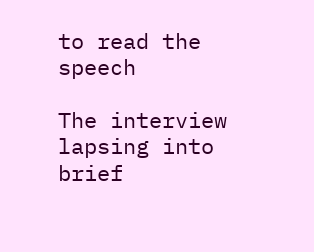to read the speech

The interview lapsing into brief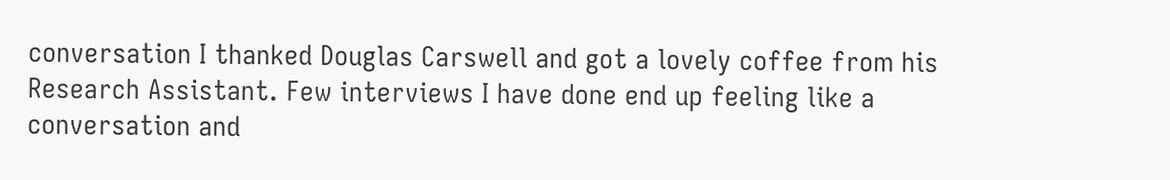conversation I thanked Douglas Carswell and got a lovely coffee from his Research Assistant. Few interviews I have done end up feeling like a conversation and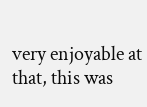very enjoyable at that, this was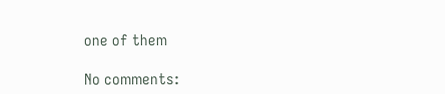one of them

No comments: